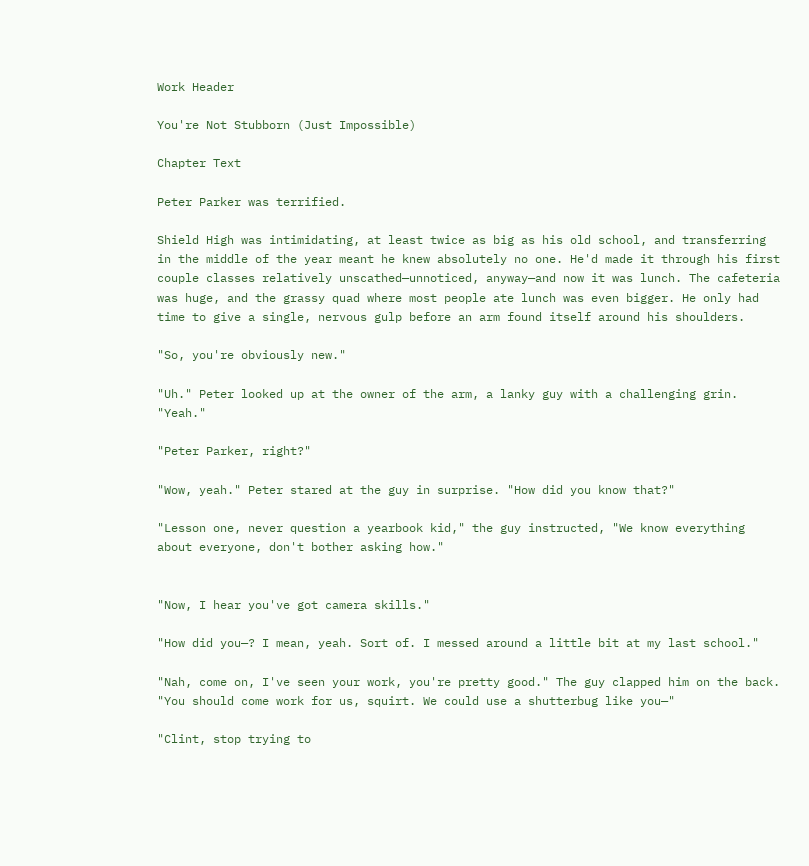Work Header

You're Not Stubborn (Just Impossible)

Chapter Text

Peter Parker was terrified.

Shield High was intimidating, at least twice as big as his old school, and transferring in the middle of the year meant he knew absolutely no one. He'd made it through his first couple classes relatively unscathed—unnoticed, anyway—and now it was lunch. The cafeteria was huge, and the grassy quad where most people ate lunch was even bigger. He only had time to give a single, nervous gulp before an arm found itself around his shoulders.

"So, you're obviously new."

"Uh." Peter looked up at the owner of the arm, a lanky guy with a challenging grin. "Yeah."

"Peter Parker, right?"

"Wow, yeah." Peter stared at the guy in surprise. "How did you know that?"

"Lesson one, never question a yearbook kid," the guy instructed, "We know everything about everyone, don't bother asking how."


"Now, I hear you've got camera skills."

"How did you—? I mean, yeah. Sort of. I messed around a little bit at my last school."

"Nah, come on, I've seen your work, you're pretty good." The guy clapped him on the back. "You should come work for us, squirt. We could use a shutterbug like you—"

"Clint, stop trying to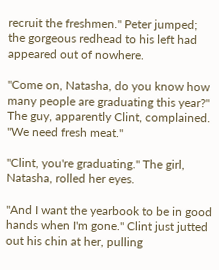recruit the freshmen." Peter jumped; the gorgeous redhead to his left had appeared out of nowhere.

"Come on, Natasha, do you know how many people are graduating this year?" The guy, apparently Clint, complained. "We need fresh meat."

"Clint, you're graduating." The girl, Natasha, rolled her eyes.

"And I want the yearbook to be in good hands when I'm gone." Clint just jutted out his chin at her, pulling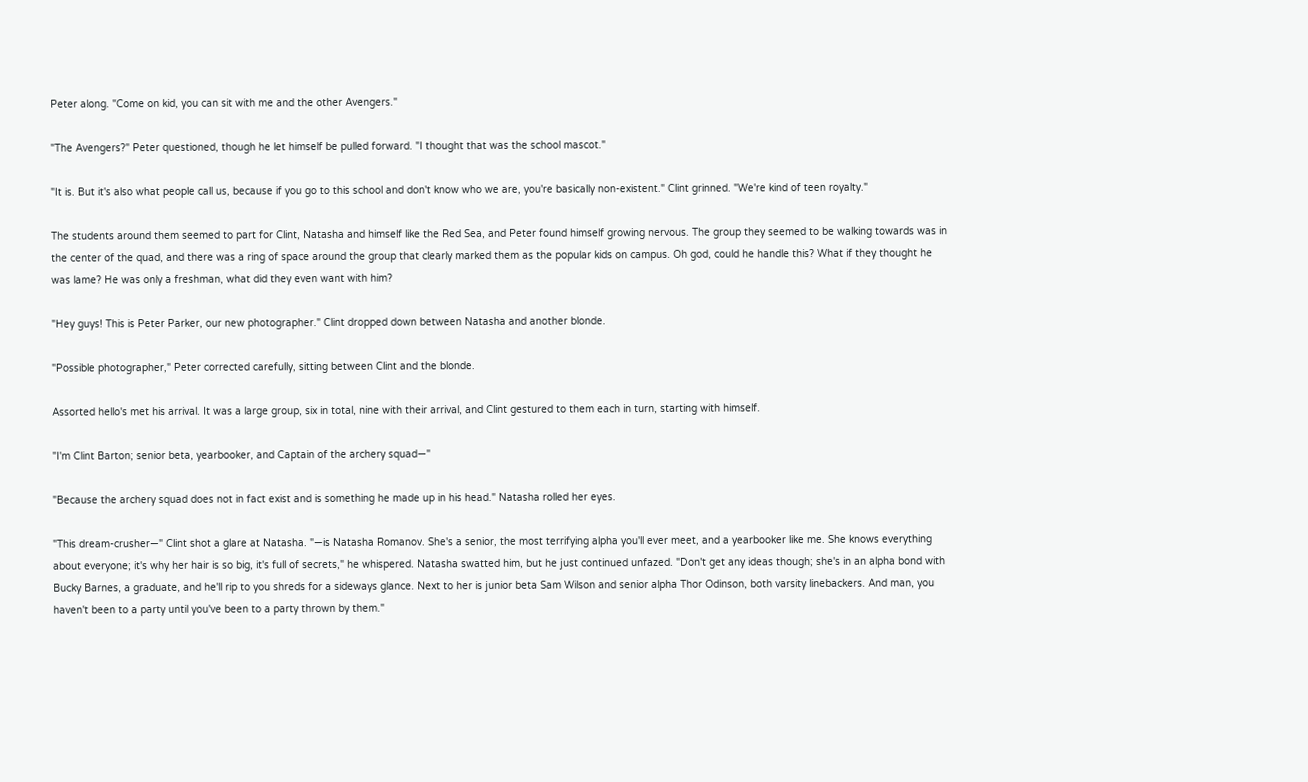Peter along. "Come on kid, you can sit with me and the other Avengers."

"The Avengers?" Peter questioned, though he let himself be pulled forward. "I thought that was the school mascot."

"It is. But it's also what people call us, because if you go to this school and don't know who we are, you're basically non-existent." Clint grinned. "We're kind of teen royalty."

The students around them seemed to part for Clint, Natasha and himself like the Red Sea, and Peter found himself growing nervous. The group they seemed to be walking towards was in the center of the quad, and there was a ring of space around the group that clearly marked them as the popular kids on campus. Oh god, could he handle this? What if they thought he was lame? He was only a freshman, what did they even want with him?

"Hey guys! This is Peter Parker, our new photographer." Clint dropped down between Natasha and another blonde.

"Possible photographer," Peter corrected carefully, sitting between Clint and the blonde.

Assorted hello's met his arrival. It was a large group, six in total, nine with their arrival, and Clint gestured to them each in turn, starting with himself.

"I'm Clint Barton; senior beta, yearbooker, and Captain of the archery squad—"

"Because the archery squad does not in fact exist and is something he made up in his head." Natasha rolled her eyes.

"This dream-crusher—" Clint shot a glare at Natasha. "—is Natasha Romanov. She's a senior, the most terrifying alpha you'll ever meet, and a yearbooker like me. She knows everything about everyone; it's why her hair is so big, it's full of secrets," he whispered. Natasha swatted him, but he just continued unfazed. "Don't get any ideas though; she's in an alpha bond with Bucky Barnes, a graduate, and he'll rip to you shreds for a sideways glance. Next to her is junior beta Sam Wilson and senior alpha Thor Odinson, both varsity linebackers. And man, you haven't been to a party until you've been to a party thrown by them."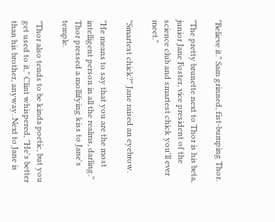"Believe it." Sam grinned, fist-bumping Thor.

"The pretty brunette next to Thor is his beta, junior Jane Foster, vice president of the science club and smartest chick you'll ever meet."

"Smartest chick?" Jane raised an eyebrow.

"He means to say that you are the most intelligent person in all the realms, darling." Thor pressed a mollifying kiss to Jane's temple.

"Thor also tends to be kinda poetic, but you get used to it," Clint whispered, "He's better than his brother, anyway. Next to Jane is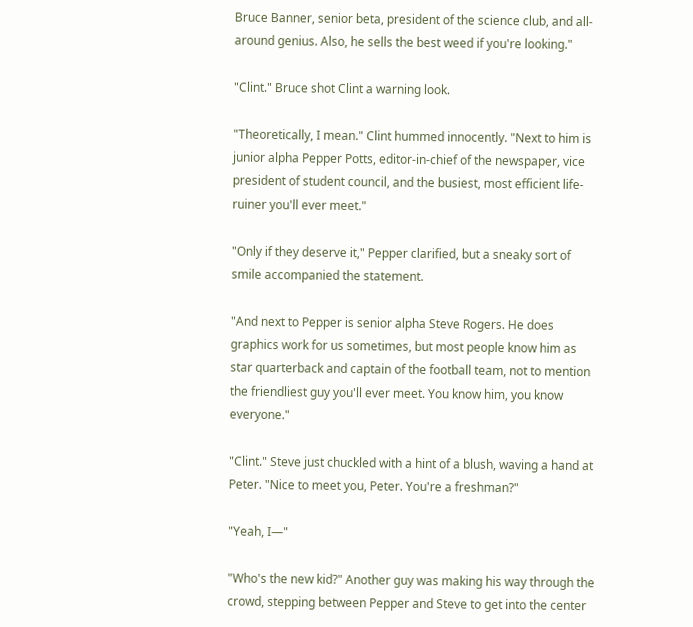Bruce Banner, senior beta, president of the science club, and all-around genius. Also, he sells the best weed if you're looking."

"Clint." Bruce shot Clint a warning look.

"Theoretically, I mean." Clint hummed innocently. "Next to him is junior alpha Pepper Potts, editor-in-chief of the newspaper, vice president of student council, and the busiest, most efficient life-ruiner you'll ever meet."

"Only if they deserve it," Pepper clarified, but a sneaky sort of smile accompanied the statement.

"And next to Pepper is senior alpha Steve Rogers. He does graphics work for us sometimes, but most people know him as star quarterback and captain of the football team, not to mention the friendliest guy you'll ever meet. You know him, you know everyone."

"Clint." Steve just chuckled with a hint of a blush, waving a hand at Peter. "Nice to meet you, Peter. You're a freshman?"

"Yeah, I—"

"Who's the new kid?" Another guy was making his way through the crowd, stepping between Pepper and Steve to get into the center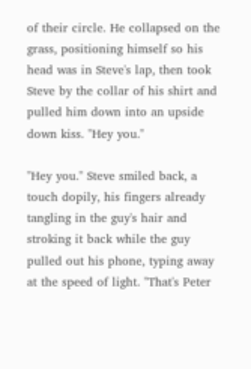of their circle. He collapsed on the grass, positioning himself so his head was in Steve's lap, then took Steve by the collar of his shirt and pulled him down into an upside down kiss. "Hey you."

"Hey you." Steve smiled back, a touch dopily, his fingers already tangling in the guy's hair and stroking it back while the guy pulled out his phone, typing away at the speed of light. "That's Peter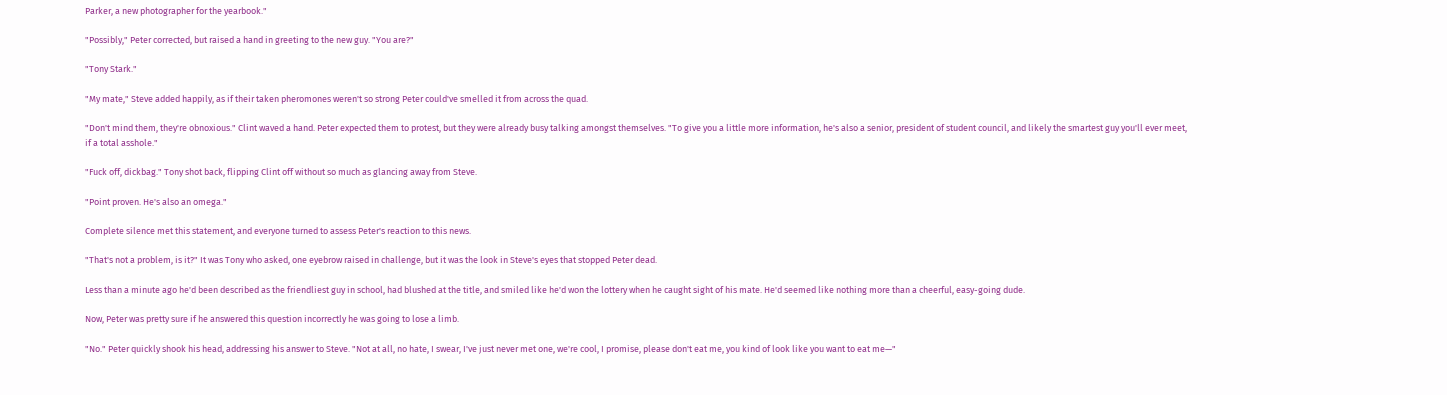Parker, a new photographer for the yearbook."

"Possibly," Peter corrected, but raised a hand in greeting to the new guy. "You are?"

"Tony Stark."

"My mate," Steve added happily, as if their taken pheromones weren't so strong Peter could've smelled it from across the quad.

"Don't mind them, they're obnoxious." Clint waved a hand. Peter expected them to protest, but they were already busy talking amongst themselves. "To give you a little more information, he's also a senior, president of student council, and likely the smartest guy you'll ever meet, if a total asshole."

"Fuck off, dickbag." Tony shot back, flipping Clint off without so much as glancing away from Steve.

"Point proven. He's also an omega."

Complete silence met this statement, and everyone turned to assess Peter's reaction to this news.

"That's not a problem, is it?" It was Tony who asked, one eyebrow raised in challenge, but it was the look in Steve's eyes that stopped Peter dead.

Less than a minute ago he'd been described as the friendliest guy in school, had blushed at the title, and smiled like he'd won the lottery when he caught sight of his mate. He'd seemed like nothing more than a cheerful, easy-going dude.

Now, Peter was pretty sure if he answered this question incorrectly he was going to lose a limb.

"No." Peter quickly shook his head, addressing his answer to Steve. "Not at all, no hate, I swear, I've just never met one, we're cool, I promise, please don't eat me, you kind of look like you want to eat me—"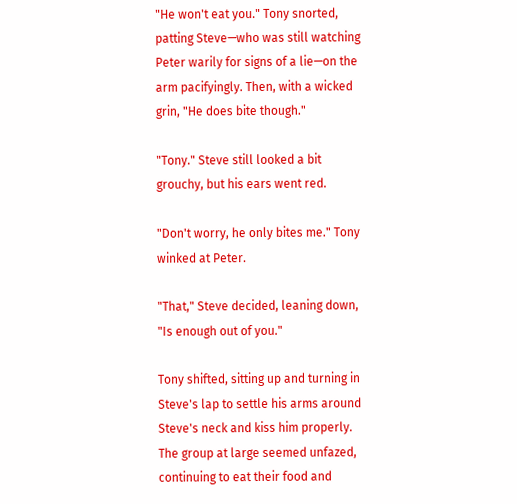"He won't eat you." Tony snorted, patting Steve—who was still watching Peter warily for signs of a lie—on the arm pacifyingly. Then, with a wicked grin, "He does bite though."

"Tony." Steve still looked a bit grouchy, but his ears went red.

"Don't worry, he only bites me." Tony winked at Peter.

"That," Steve decided, leaning down, "Is enough out of you."

Tony shifted, sitting up and turning in Steve's lap to settle his arms around Steve's neck and kiss him properly. The group at large seemed unfazed, continuing to eat their food and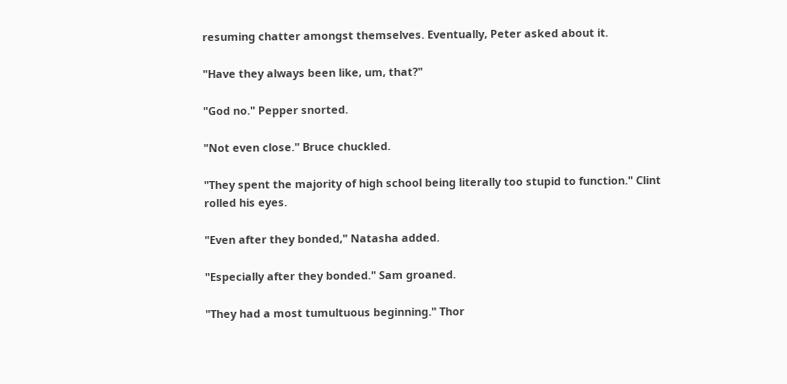resuming chatter amongst themselves. Eventually, Peter asked about it.

"Have they always been like, um, that?"

"God no." Pepper snorted.

"Not even close." Bruce chuckled.

"They spent the majority of high school being literally too stupid to function." Clint rolled his eyes.

"Even after they bonded," Natasha added.

"Especially after they bonded." Sam groaned.

"They had a most tumultuous beginning." Thor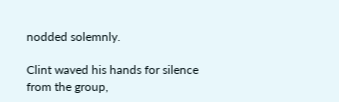nodded solemnly.

Clint waved his hands for silence from the group,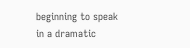beginning to speak in a dramatic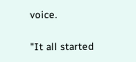voice.

"It all started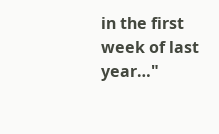in the first week of last year…"